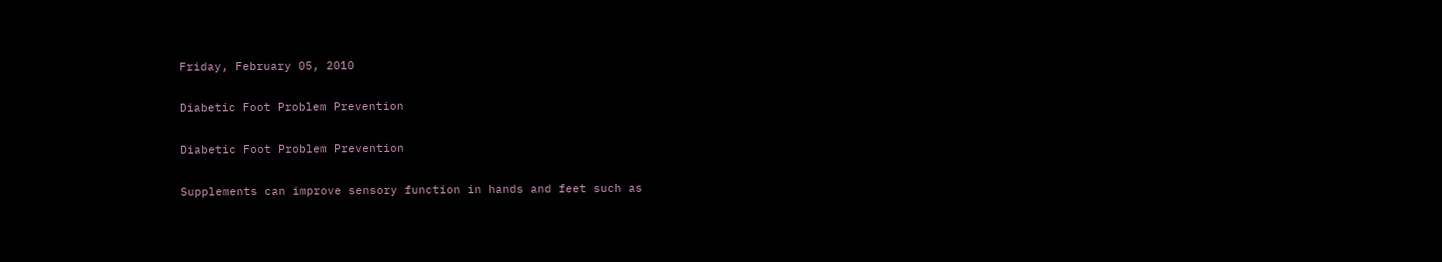Friday, February 05, 2010

Diabetic Foot Problem Prevention

Diabetic Foot Problem Prevention

Supplements can improve sensory function in hands and feet such as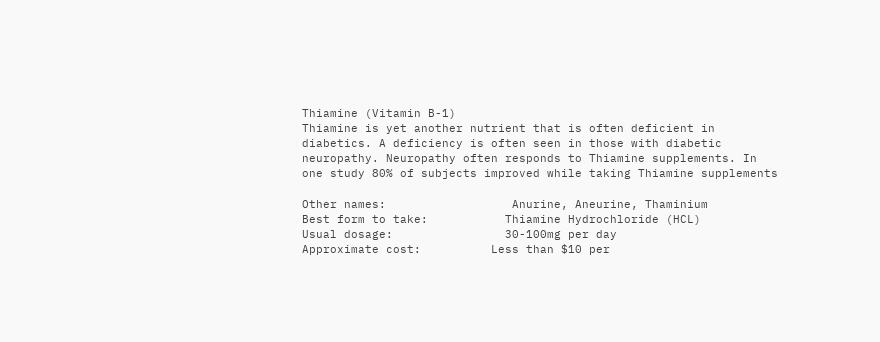Thiamine (Vitamin B-1)
Thiamine is yet another nutrient that is often deficient in diabetics. A deficiency is often seen in those with diabetic neuropathy. Neuropathy often responds to Thiamine supplements. In one study 80% of subjects improved while taking Thiamine supplements

Other names:                  Anurine, Aneurine, Thaminium
Best form to take:           Thiamine Hydrochloride (HCL)
Usual dosage:                30-100mg per day
Approximate cost:          Less than $10 per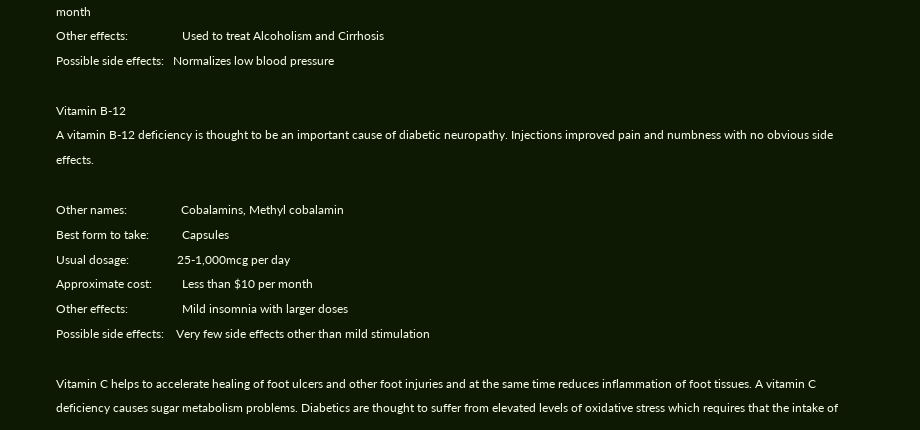month
Other effects:                  Used to treat Alcoholism and Cirrhosis
Possible side effects:   Normalizes low blood pressure

Vitamin B-12
A vitamin B-12 deficiency is thought to be an important cause of diabetic neuropathy. Injections improved pain and numbness with no obvious side effects.

Other names:                  Cobalamins, Methyl cobalamin
Best form to take:           Capsules
Usual dosage:                25-1,000mcg per day
Approximate cost:          Less than $10 per month
Other effects:                  Mild insomnia with larger doses
Possible side effects:    Very few side effects other than mild stimulation

Vitamin C helps to accelerate healing of foot ulcers and other foot injuries and at the same time reduces inflammation of foot tissues. A vitamin C deficiency causes sugar metabolism problems. Diabetics are thought to suffer from elevated levels of oxidative stress which requires that the intake of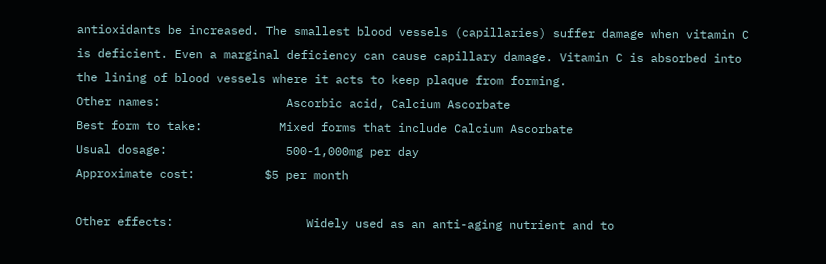antioxidants be increased. The smallest blood vessels (capillaries) suffer damage when vitamin C is deficient. Even a marginal deficiency can cause capillary damage. Vitamin C is absorbed into the lining of blood vessels where it acts to keep plaque from forming.
Other names:                  Ascorbic acid, Calcium Ascorbate
Best form to take:           Mixed forms that include Calcium Ascorbate
Usual dosage:                 500-1,000mg per day
Approximate cost:          $5 per month

Other effects:                   Widely used as an anti-aging nutrient and to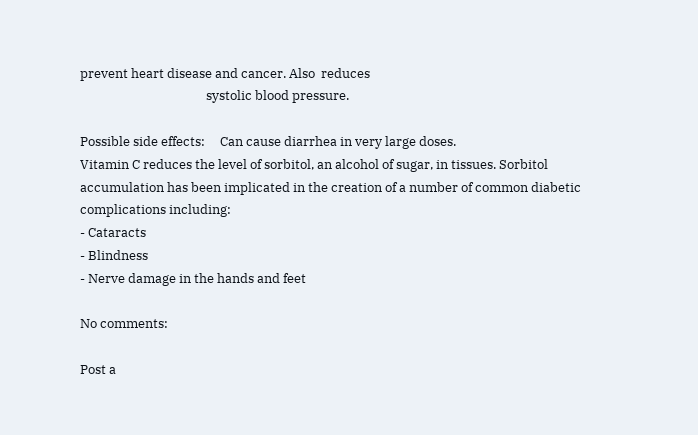prevent heart disease and cancer. Also  reduces
                                          systolic blood pressure.

Possible side effects:     Can cause diarrhea in very large doses.
Vitamin C reduces the level of sorbitol, an alcohol of sugar, in tissues. Sorbitol accumulation has been implicated in the creation of a number of common diabetic complications including:
- Cataracts
- Blindness
- Nerve damage in the hands and feet

No comments:

Post a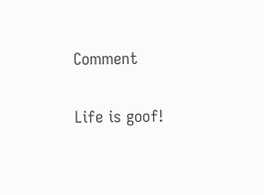Comment

Life is goof!